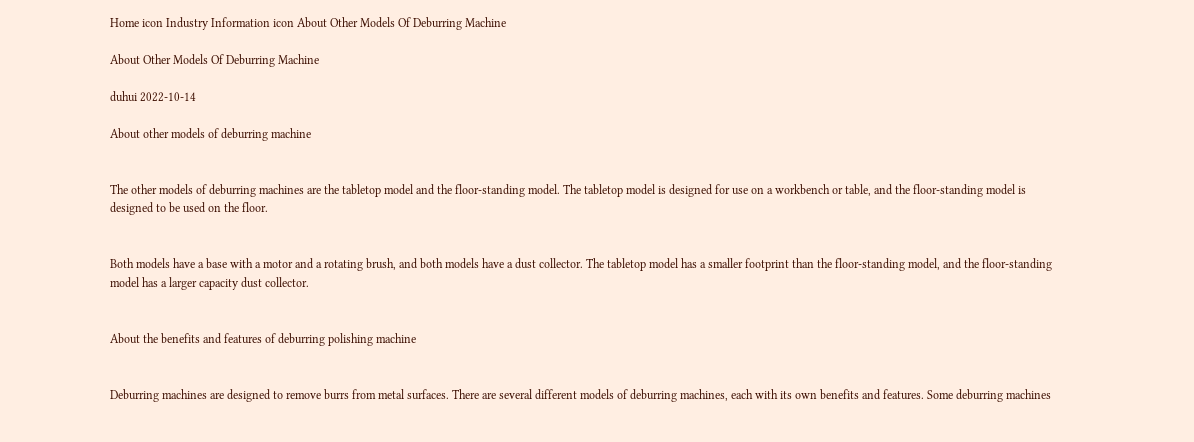Home icon Industry Information icon About Other Models Of Deburring Machine

About Other Models Of Deburring Machine

duhui 2022-10-14

About other models of deburring machine


The other models of deburring machines are the tabletop model and the floor-standing model. The tabletop model is designed for use on a workbench or table, and the floor-standing model is designed to be used on the floor.


Both models have a base with a motor and a rotating brush, and both models have a dust collector. The tabletop model has a smaller footprint than the floor-standing model, and the floor-standing model has a larger capacity dust collector.


About the benefits and features of deburring polishing machine


Deburring machines are designed to remove burrs from metal surfaces. There are several different models of deburring machines, each with its own benefits and features. Some deburring machines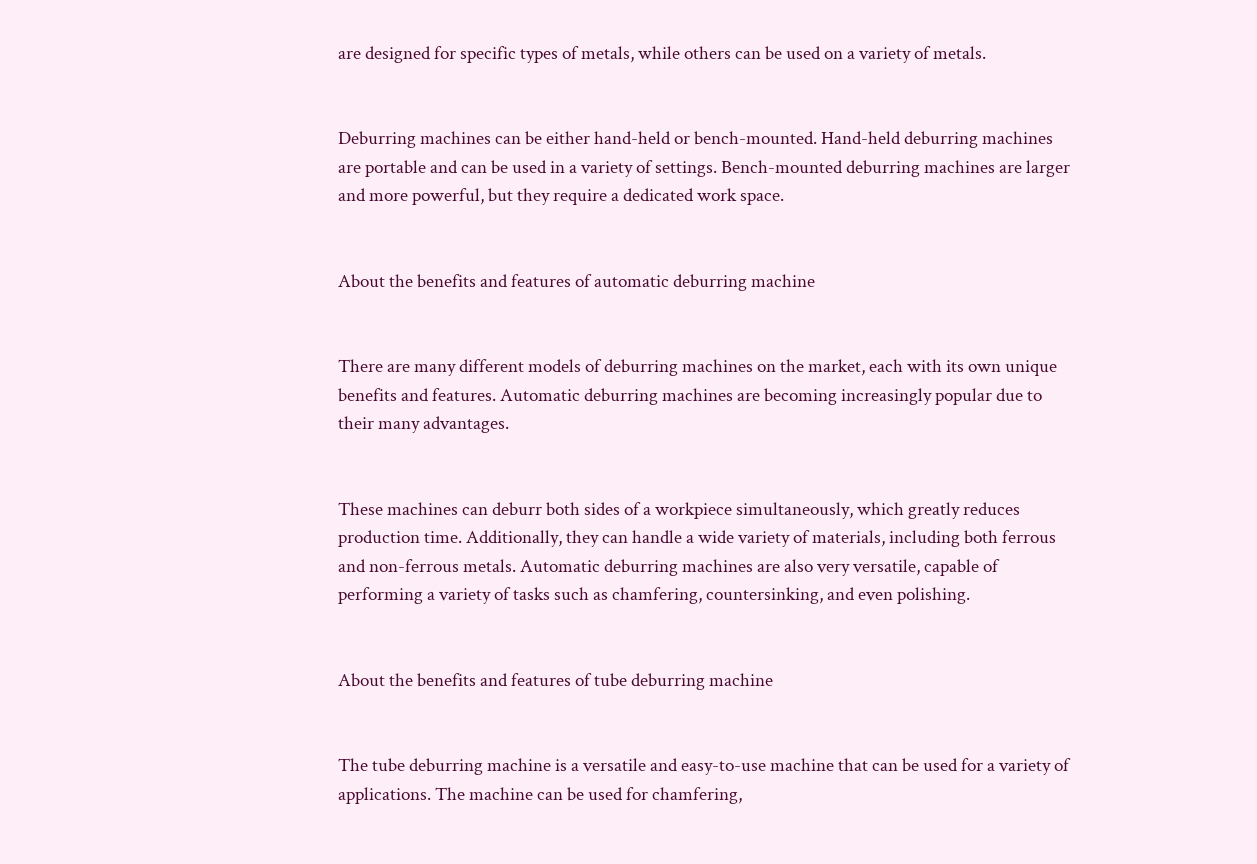are designed for specific types of metals, while others can be used on a variety of metals.


Deburring machines can be either hand-held or bench-mounted. Hand-held deburring machines are portable and can be used in a variety of settings. Bench-mounted deburring machines are larger and more powerful, but they require a dedicated work space.


About the benefits and features of automatic deburring machine


There are many different models of deburring machines on the market, each with its own unique benefits and features. Automatic deburring machines are becoming increasingly popular due to their many advantages.


These machines can deburr both sides of a workpiece simultaneously, which greatly reduces production time. Additionally, they can handle a wide variety of materials, including both ferrous and non-ferrous metals. Automatic deburring machines are also very versatile, capable of performing a variety of tasks such as chamfering, countersinking, and even polishing.


About the benefits and features of tube deburring machine


The tube deburring machine is a versatile and easy-to-use machine that can be used for a variety of applications. The machine can be used for chamfering,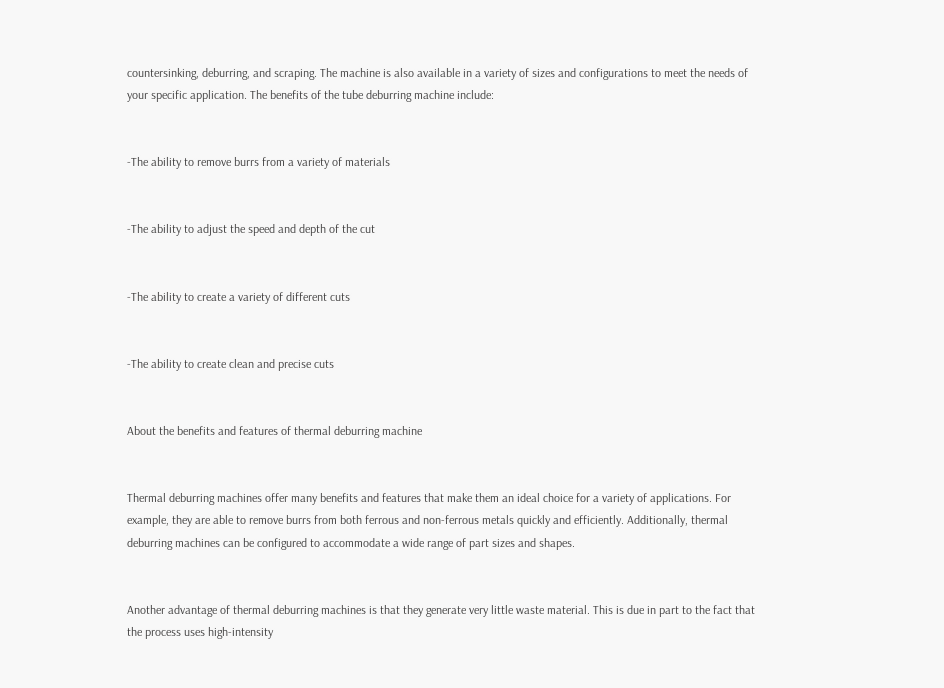countersinking, deburring, and scraping. The machine is also available in a variety of sizes and configurations to meet the needs of your specific application. The benefits of the tube deburring machine include:


-The ability to remove burrs from a variety of materials


-The ability to adjust the speed and depth of the cut


-The ability to create a variety of different cuts


-The ability to create clean and precise cuts


About the benefits and features of thermal deburring machine


Thermal deburring machines offer many benefits and features that make them an ideal choice for a variety of applications. For example, they are able to remove burrs from both ferrous and non-ferrous metals quickly and efficiently. Additionally, thermal deburring machines can be configured to accommodate a wide range of part sizes and shapes.


Another advantage of thermal deburring machines is that they generate very little waste material. This is due in part to the fact that the process uses high-intensity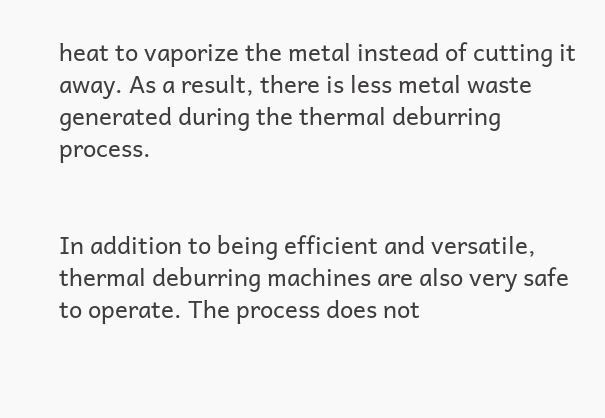heat to vaporize the metal instead of cutting it away. As a result, there is less metal waste generated during the thermal deburring process.


In addition to being efficient and versatile, thermal deburring machines are also very safe to operate. The process does not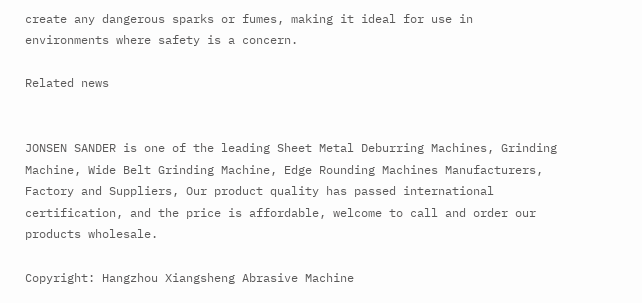create any dangerous sparks or fumes, making it ideal for use in environments where safety is a concern.

Related news


JONSEN SANDER is one of the leading Sheet Metal Deburring Machines, Grinding Machine, Wide Belt Grinding Machine, Edge Rounding Machines Manufacturers, Factory and Suppliers, Our product quality has passed international certification, and the price is affordable, welcome to call and order our products wholesale.

Copyright: Hangzhou Xiangsheng Abrasive Machine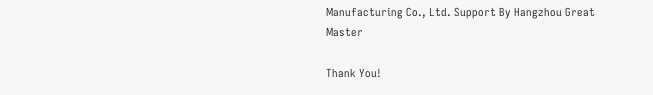Manufacturing Co., Ltd. Support By Hangzhou Great Master

Thank You!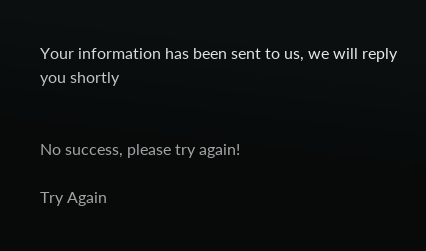Your information has been sent to us, we will reply you shortly


No success, please try again!

Try Again